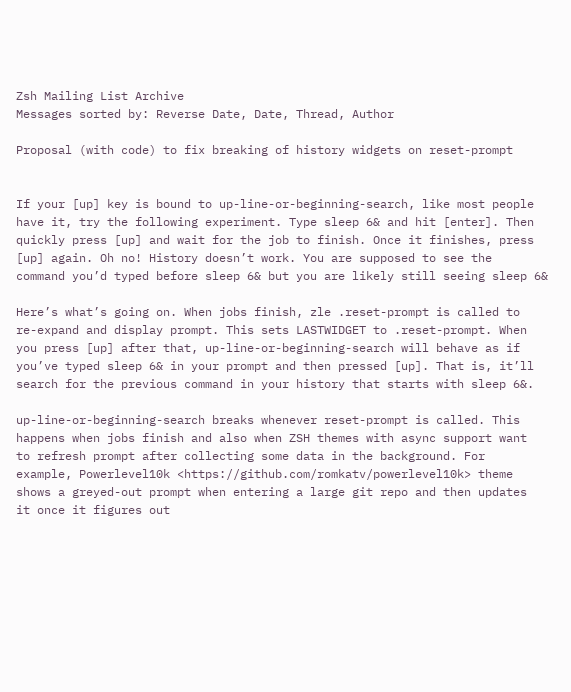Zsh Mailing List Archive
Messages sorted by: Reverse Date, Date, Thread, Author

Proposal (with code) to fix breaking of history widgets on reset-prompt


If your [up] key is bound to up-line-or-beginning-search, like most people
have it, try the following experiment. Type sleep 6& and hit [enter]. Then
quickly press [up] and wait for the job to finish. Once it finishes, press
[up] again. Oh no! History doesn’t work. You are supposed to see the
command you’d typed before sleep 6& but you are likely still seeing sleep 6&

Here’s what’s going on. When jobs finish, zle .reset-prompt is called to
re-expand and display prompt. This sets LASTWIDGET to .reset-prompt. When
you press [up] after that, up-line-or-beginning-search will behave as if
you’ve typed sleep 6& in your prompt and then pressed [up]. That is, it’ll
search for the previous command in your history that starts with sleep 6&.

up-line-or-beginning-search breaks whenever reset-prompt is called. This
happens when jobs finish and also when ZSH themes with async support want
to refresh prompt after collecting some data in the background. For
example, Powerlevel10k <https://github.com/romkatv/powerlevel10k> theme
shows a greyed-out prompt when entering a large git repo and then updates
it once it figures out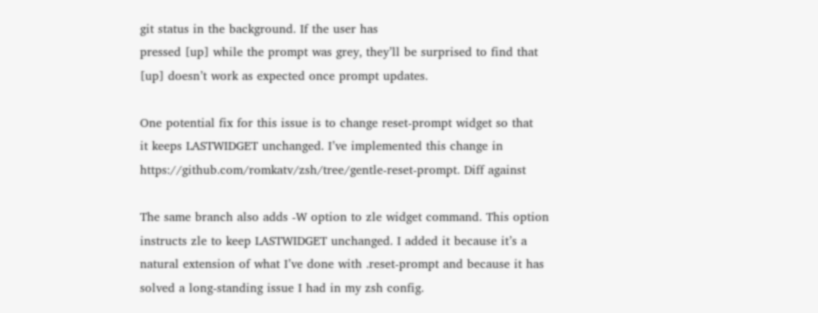git status in the background. If the user has
pressed [up] while the prompt was grey, they’ll be surprised to find that
[up] doesn’t work as expected once prompt updates.

One potential fix for this issue is to change reset-prompt widget so that
it keeps LASTWIDGET unchanged. I’ve implemented this change in
https://github.com/romkatv/zsh/tree/gentle-reset-prompt. Diff against

The same branch also adds -W option to zle widget command. This option
instructs zle to keep LASTWIDGET unchanged. I added it because it’s a
natural extension of what I’ve done with .reset-prompt and because it has
solved a long-standing issue I had in my zsh config.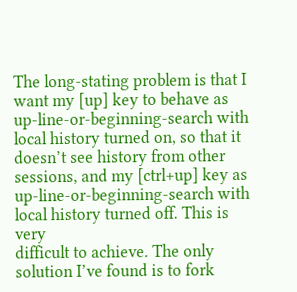The long-stating problem is that I want my [up] key to behave as
up-line-or-beginning-search with local history turned on, so that it
doesn’t see history from other sessions, and my [ctrl+up] key as
up-line-or-beginning-search with local history turned off. This is very
difficult to achieve. The only solution I’ve found is to fork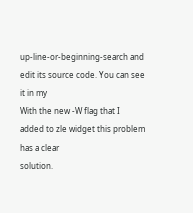up-line-or-beginning-search and edit its source code. You can see it in my
With the new -W flag that I added to zle widget this problem has a clear
solution.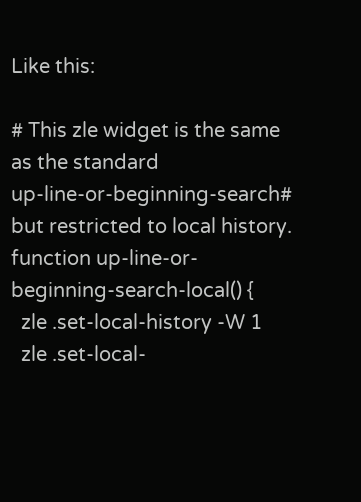Like this:

# This zle widget is the same as the standard
up-line-or-beginning-search# but restricted to local history.
function up-line-or-beginning-search-local() {
  zle .set-local-history -W 1
  zle .set-local-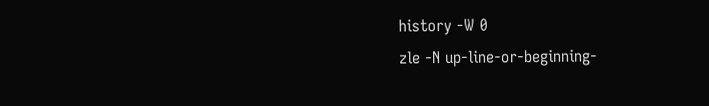history -W 0
zle -N up-line-or-beginning-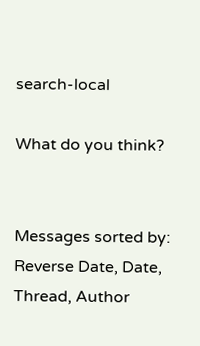search-local

What do you think?


Messages sorted by: Reverse Date, Date, Thread, Author